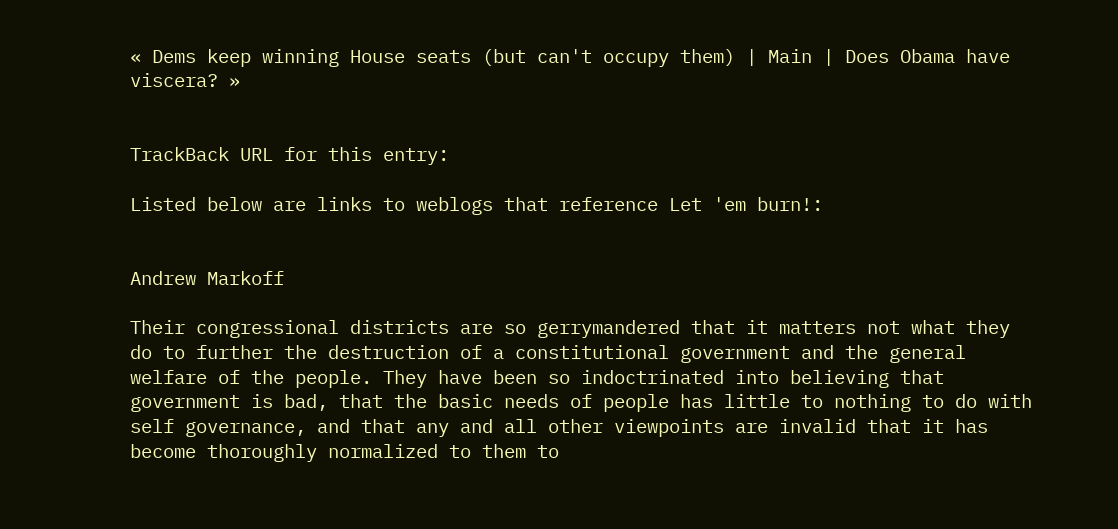« Dems keep winning House seats (but can't occupy them) | Main | Does Obama have viscera? »


TrackBack URL for this entry:

Listed below are links to weblogs that reference Let 'em burn!:


Andrew Markoff

Their congressional districts are so gerrymandered that it matters not what they do to further the destruction of a constitutional government and the general welfare of the people. They have been so indoctrinated into believing that government is bad, that the basic needs of people has little to nothing to do with self governance, and that any and all other viewpoints are invalid that it has become thoroughly normalized to them to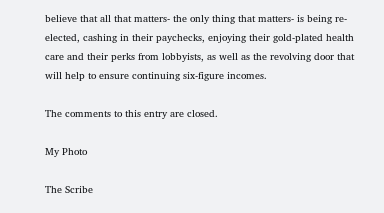believe that all that matters- the only thing that matters- is being re-elected, cashing in their paychecks, enjoying their gold-plated health care and their perks from lobbyists, as well as the revolving door that will help to ensure continuing six-figure incomes.

The comments to this entry are closed.

My Photo

The Scribe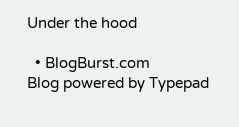Under the hood

  • BlogBurst.com
Blog powered by Typepad